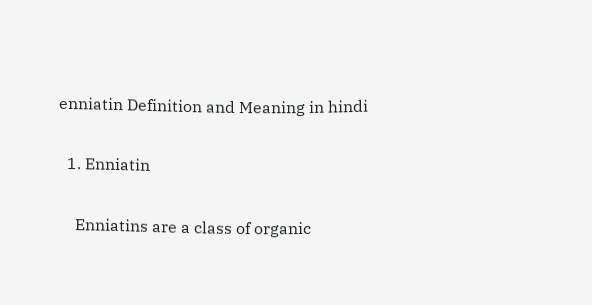enniatin Definition and Meaning in hindi

  1. Enniatin

    Enniatins are a class of organic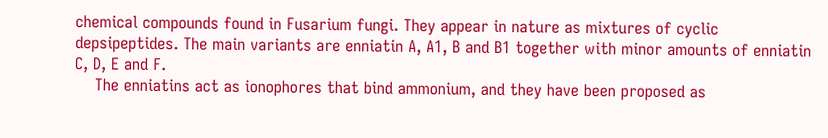chemical compounds found in Fusarium fungi. They appear in nature as mixtures of cyclic depsipeptides. The main variants are enniatin A, A1, B and B1 together with minor amounts of enniatin C, D, E and F.
    The enniatins act as ionophores that bind ammonium, and they have been proposed as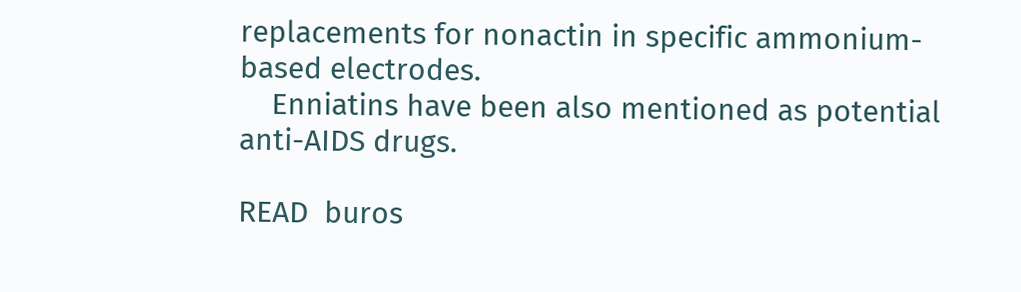replacements for nonactin in specific ammonium-based electrodes.
    Enniatins have been also mentioned as potential anti-AIDS drugs.

READ  buros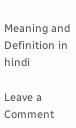Meaning and Definition in hindi

Leave a Comment